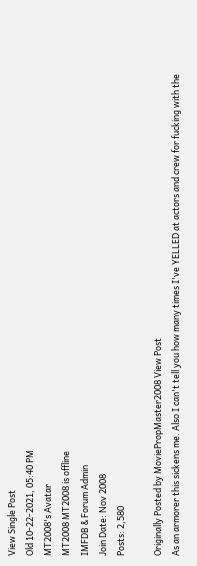View Single Post
Old 10-22-2021, 05:40 PM
MT2008's Avatar
MT2008 MT2008 is offline
IMFDB & Forum Admin
Join Date: Nov 2008
Posts: 2,580

Originally Posted by MoviePropMaster2008 View Post
As an armorer this sickens me. Also I can't tell you how many times I've YELLED at actors and crew for fucking with the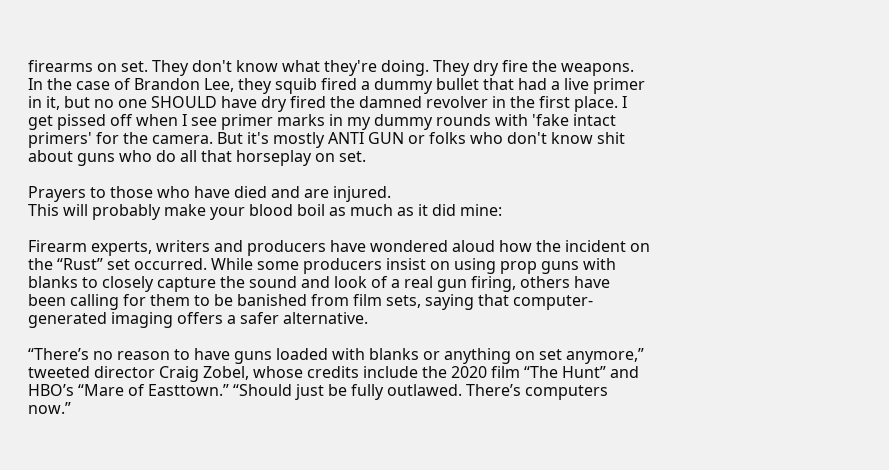firearms on set. They don't know what they're doing. They dry fire the weapons. In the case of Brandon Lee, they squib fired a dummy bullet that had a live primer in it, but no one SHOULD have dry fired the damned revolver in the first place. I get pissed off when I see primer marks in my dummy rounds with 'fake intact primers' for the camera. But it's mostly ANTI GUN or folks who don't know shit about guns who do all that horseplay on set.

Prayers to those who have died and are injured.
This will probably make your blood boil as much as it did mine:

Firearm experts, writers and producers have wondered aloud how the incident on the “Rust” set occurred. While some producers insist on using prop guns with blanks to closely capture the sound and look of a real gun firing, others have been calling for them to be banished from film sets, saying that computer-generated imaging offers a safer alternative.

“There’s no reason to have guns loaded with blanks or anything on set anymore,” tweeted director Craig Zobel, whose credits include the 2020 film “The Hunt” and HBO’s “Mare of Easttown.” “Should just be fully outlawed. There’s computers now.”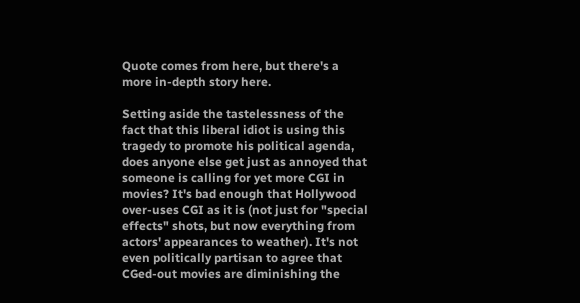Quote comes from here, but there's a more in-depth story here.

Setting aside the tastelessness of the fact that this liberal idiot is using this tragedy to promote his political agenda, does anyone else get just as annoyed that someone is calling for yet more CGI in movies? It's bad enough that Hollywood over-uses CGI as it is (not just for "special effects" shots, but now everything from actors' appearances to weather). It's not even politically partisan to agree that CGed-out movies are diminishing the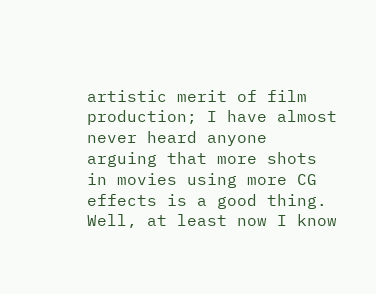artistic merit of film production; I have almost never heard anyone arguing that more shots in movies using more CG effects is a good thing. Well, at least now I know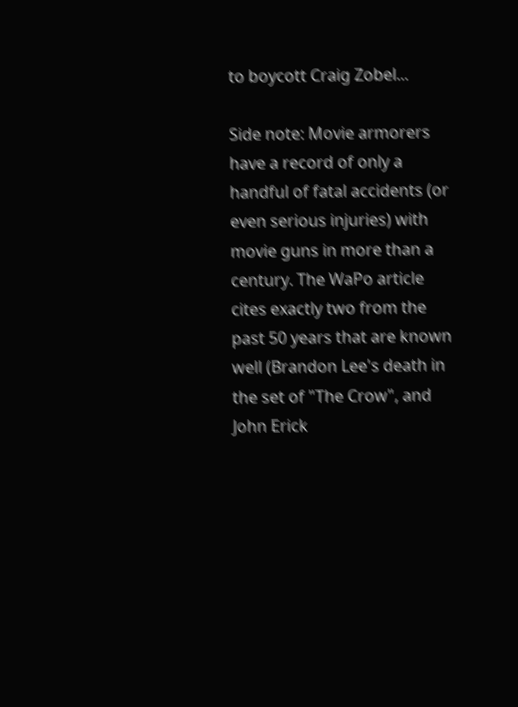to boycott Craig Zobel...

Side note: Movie armorers have a record of only a handful of fatal accidents (or even serious injuries) with movie guns in more than a century. The WaPo article cites exactly two from the past 50 years that are known well (Brandon Lee's death in the set of "The Crow", and John Erick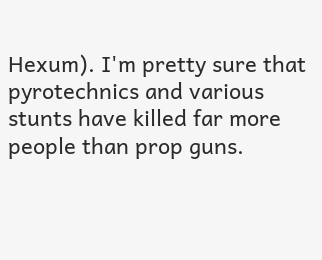Hexum). I'm pretty sure that pyrotechnics and various stunts have killed far more people than prop guns.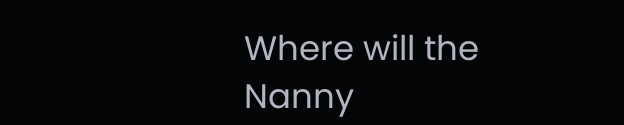Where will the Nanny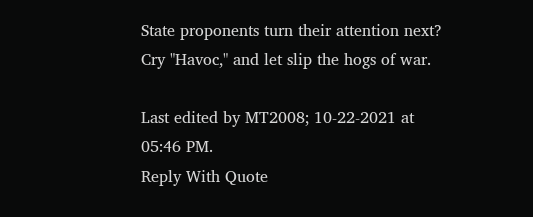State proponents turn their attention next?
Cry "Havoc," and let slip the hogs of war.

Last edited by MT2008; 10-22-2021 at 05:46 PM.
Reply With Quote